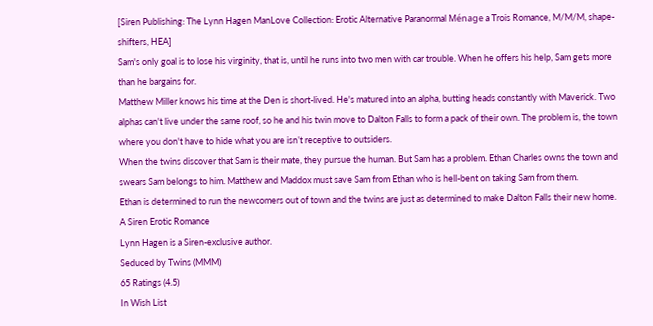[Siren Publishing: The Lynn Hagen ManLove Collection: Erotic Alternative Paranormal Ménage a Trois Romance, M/M/M, shape-shifters, HEA]
Sam's only goal is to lose his virginity, that is, until he runs into two men with car trouble. When he offers his help, Sam gets more than he bargains for.
Matthew Miller knows his time at the Den is short-lived. He's matured into an alpha, butting heads constantly with Maverick. Two alphas can't live under the same roof, so he and his twin move to Dalton Falls to form a pack of their own. The problem is, the town where you don't have to hide what you are isn’t receptive to outsiders.
When the twins discover that Sam is their mate, they pursue the human. But Sam has a problem. Ethan Charles owns the town and swears Sam belongs to him. Matthew and Maddox must save Sam from Ethan who is hell-bent on taking Sam from them.
Ethan is determined to run the newcomers out of town and the twins are just as determined to make Dalton Falls their new home.
A Siren Erotic Romance
Lynn Hagen is a Siren-exclusive author.
Seduced by Twins (MMM)
65 Ratings (4.5)
In Wish List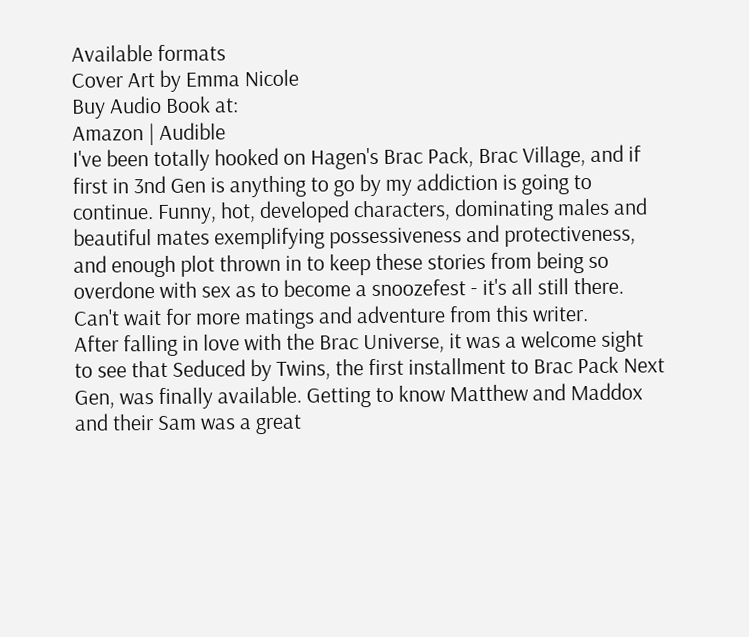Available formats
Cover Art by Emma Nicole
Buy Audio Book at:
Amazon | Audible
I've been totally hooked on Hagen's Brac Pack, Brac Village, and if first in 3nd Gen is anything to go by my addiction is going to continue. Funny, hot, developed characters, dominating males and beautiful mates exemplifying possessiveness and protectiveness, and enough plot thrown in to keep these stories from being so overdone with sex as to become a snoozefest - it's all still there. Can't wait for more matings and adventure from this writer.
After falling in love with the Brac Universe, it was a welcome sight to see that Seduced by Twins, the first installment to Brac Pack Next Gen, was finally available. Getting to know Matthew and Maddox and their Sam was a great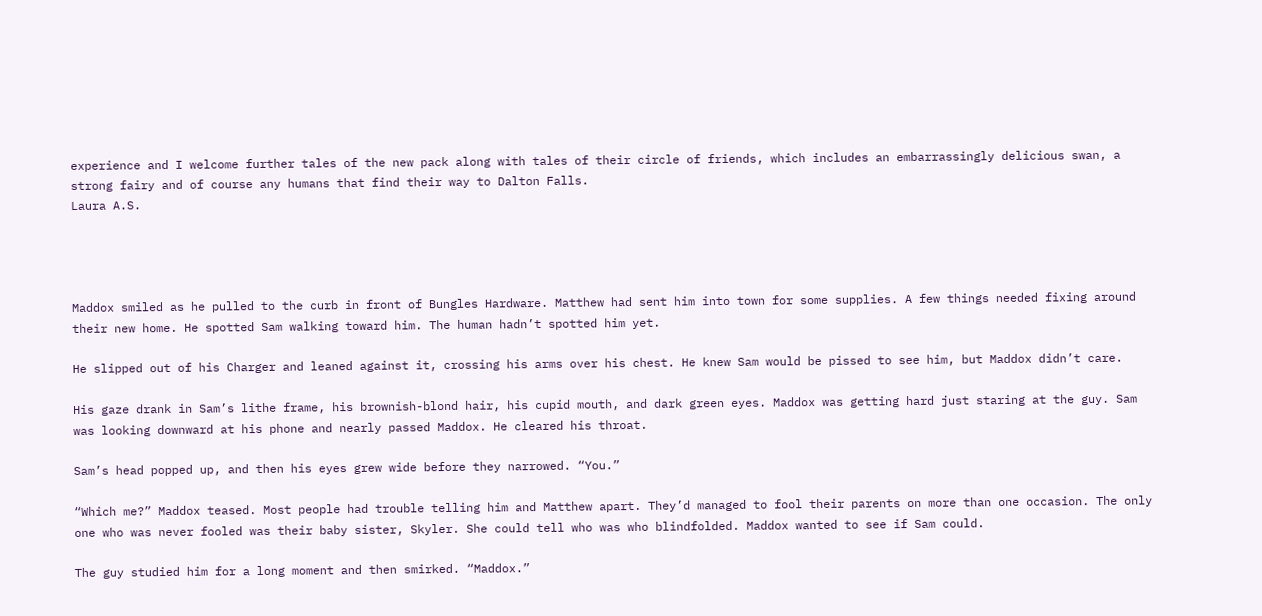experience and I welcome further tales of the new pack along with tales of their circle of friends, which includes an embarrassingly delicious swan, a strong fairy and of course any humans that find their way to Dalton Falls.
Laura A.S.




Maddox smiled as he pulled to the curb in front of Bungles Hardware. Matthew had sent him into town for some supplies. A few things needed fixing around their new home. He spotted Sam walking toward him. The human hadn’t spotted him yet.

He slipped out of his Charger and leaned against it, crossing his arms over his chest. He knew Sam would be pissed to see him, but Maddox didn’t care.

His gaze drank in Sam’s lithe frame, his brownish-blond hair, his cupid mouth, and dark green eyes. Maddox was getting hard just staring at the guy. Sam was looking downward at his phone and nearly passed Maddox. He cleared his throat.

Sam’s head popped up, and then his eyes grew wide before they narrowed. “You.”

“Which me?” Maddox teased. Most people had trouble telling him and Matthew apart. They’d managed to fool their parents on more than one occasion. The only one who was never fooled was their baby sister, Skyler. She could tell who was who blindfolded. Maddox wanted to see if Sam could.

The guy studied him for a long moment and then smirked. “Maddox.”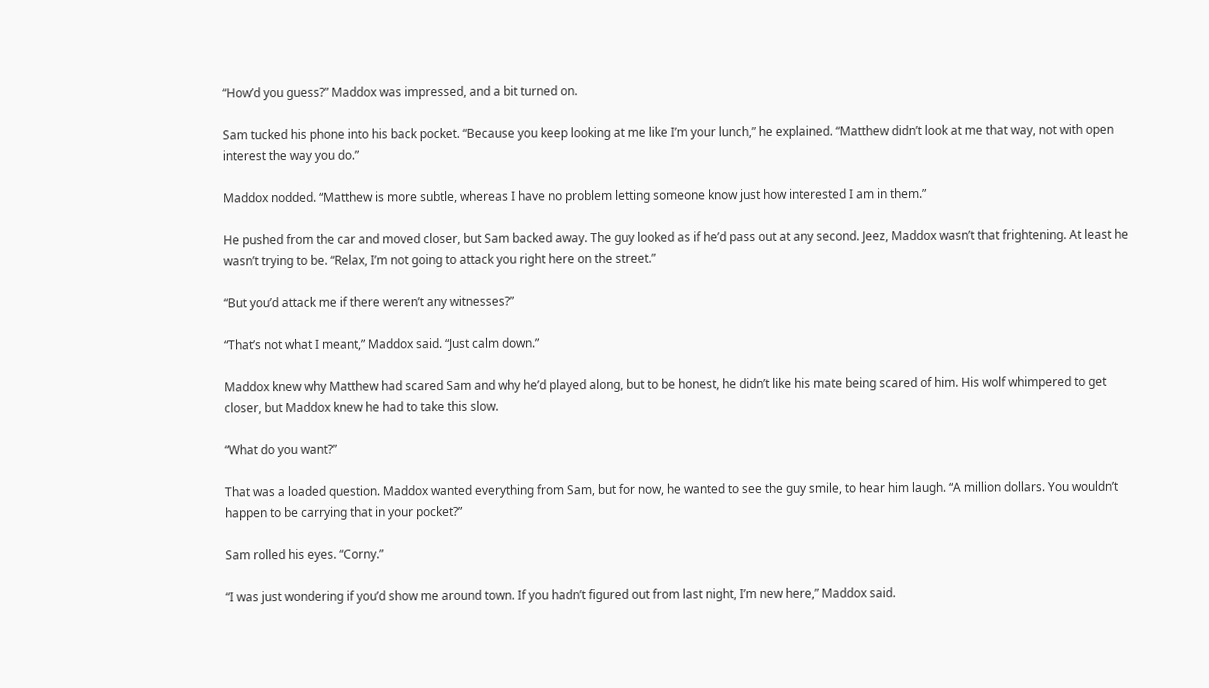“How’d you guess?” Maddox was impressed, and a bit turned on.

Sam tucked his phone into his back pocket. “Because you keep looking at me like I’m your lunch,” he explained. “Matthew didn’t look at me that way, not with open interest the way you do.”

Maddox nodded. “Matthew is more subtle, whereas I have no problem letting someone know just how interested I am in them.”

He pushed from the car and moved closer, but Sam backed away. The guy looked as if he’d pass out at any second. Jeez, Maddox wasn’t that frightening. At least he wasn’t trying to be. “Relax, I’m not going to attack you right here on the street.”

“But you’d attack me if there weren’t any witnesses?”

“That’s not what I meant,” Maddox said. “Just calm down.”

Maddox knew why Matthew had scared Sam and why he’d played along, but to be honest, he didn’t like his mate being scared of him. His wolf whimpered to get closer, but Maddox knew he had to take this slow.

“What do you want?”

That was a loaded question. Maddox wanted everything from Sam, but for now, he wanted to see the guy smile, to hear him laugh. “A million dollars. You wouldn’t happen to be carrying that in your pocket?”

Sam rolled his eyes. “Corny.”

“I was just wondering if you’d show me around town. If you hadn’t figured out from last night, I’m new here,” Maddox said.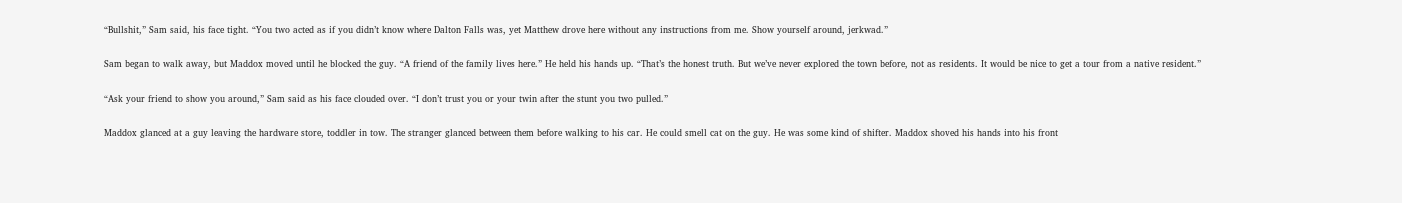“Bullshit,” Sam said, his face tight. “You two acted as if you didn’t know where Dalton Falls was, yet Matthew drove here without any instructions from me. Show yourself around, jerkwad.”

Sam began to walk away, but Maddox moved until he blocked the guy. “A friend of the family lives here.” He held his hands up. “That’s the honest truth. But we’ve never explored the town before, not as residents. It would be nice to get a tour from a native resident.”

“Ask your friend to show you around,” Sam said as his face clouded over. “I don’t trust you or your twin after the stunt you two pulled.”

Maddox glanced at a guy leaving the hardware store, toddler in tow. The stranger glanced between them before walking to his car. He could smell cat on the guy. He was some kind of shifter. Maddox shoved his hands into his front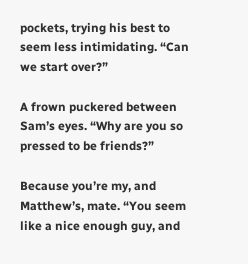pockets, trying his best to seem less intimidating. “Can we start over?”

A frown puckered between Sam’s eyes. “Why are you so pressed to be friends?”

Because you’re my, and Matthew’s, mate. “You seem like a nice enough guy, and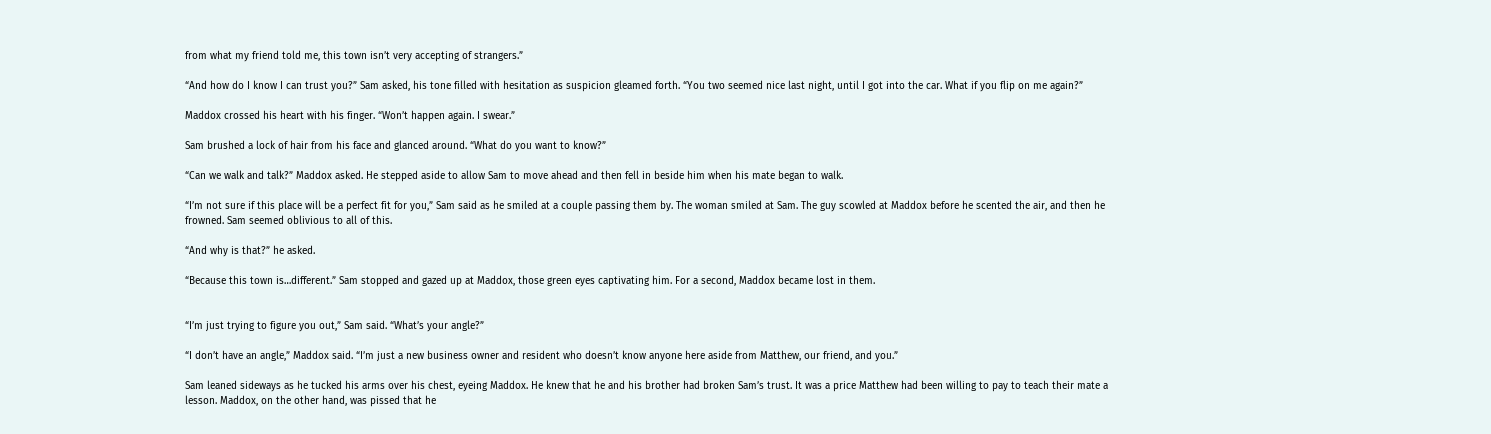from what my friend told me, this town isn’t very accepting of strangers.”

“And how do I know I can trust you?” Sam asked, his tone filled with hesitation as suspicion gleamed forth. “You two seemed nice last night, until I got into the car. What if you flip on me again?”

Maddox crossed his heart with his finger. “Won’t happen again. I swear.”

Sam brushed a lock of hair from his face and glanced around. “What do you want to know?”

“Can we walk and talk?” Maddox asked. He stepped aside to allow Sam to move ahead and then fell in beside him when his mate began to walk.

“I’m not sure if this place will be a perfect fit for you,” Sam said as he smiled at a couple passing them by. The woman smiled at Sam. The guy scowled at Maddox before he scented the air, and then he frowned. Sam seemed oblivious to all of this.

“And why is that?” he asked.

“Because this town is…different.” Sam stopped and gazed up at Maddox, those green eyes captivating him. For a second, Maddox became lost in them.


“I’m just trying to figure you out,” Sam said. “What’s your angle?”

“I don’t have an angle,” Maddox said. “I’m just a new business owner and resident who doesn’t know anyone here aside from Matthew, our friend, and you.”

Sam leaned sideways as he tucked his arms over his chest, eyeing Maddox. He knew that he and his brother had broken Sam’s trust. It was a price Matthew had been willing to pay to teach their mate a lesson. Maddox, on the other hand, was pissed that he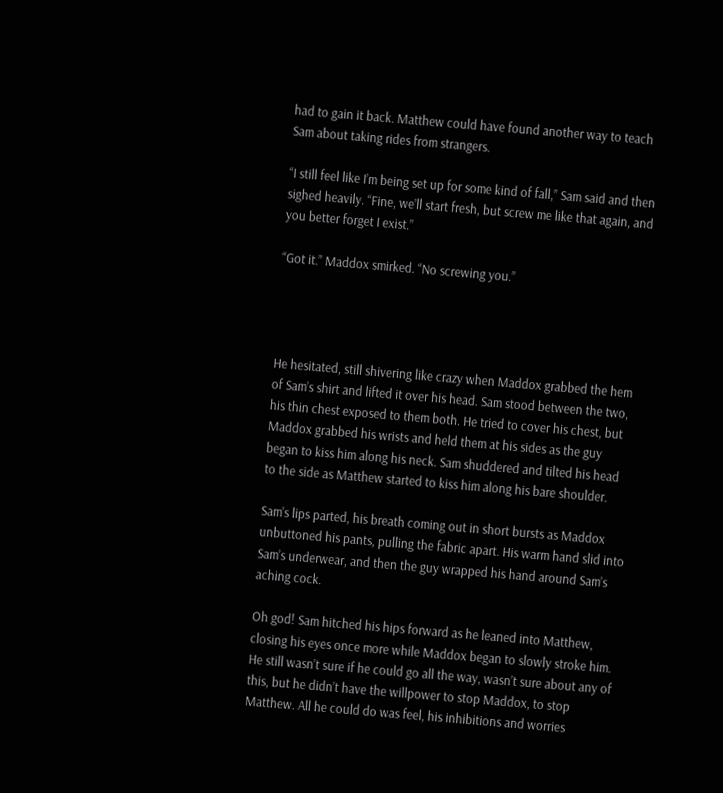had to gain it back. Matthew could have found another way to teach Sam about taking rides from strangers.

“I still feel like I’m being set up for some kind of fall,” Sam said and then sighed heavily. “Fine, we’ll start fresh, but screw me like that again, and you better forget I exist.”

“Got it.” Maddox smirked. “No screwing you.”




He hesitated, still shivering like crazy when Maddox grabbed the hem of Sam’s shirt and lifted it over his head. Sam stood between the two, his thin chest exposed to them both. He tried to cover his chest, but Maddox grabbed his wrists and held them at his sides as the guy began to kiss him along his neck. Sam shuddered and tilted his head to the side as Matthew started to kiss him along his bare shoulder.

Sam’s lips parted, his breath coming out in short bursts as Maddox unbuttoned his pants, pulling the fabric apart. His warm hand slid into Sam’s underwear, and then the guy wrapped his hand around Sam’s aching cock.

Oh god! Sam hitched his hips forward as he leaned into Matthew, closing his eyes once more while Maddox began to slowly stroke him. He still wasn’t sure if he could go all the way, wasn’t sure about any of this, but he didn’t have the willpower to stop Maddox, to stop Matthew. All he could do was feel, his inhibitions and worries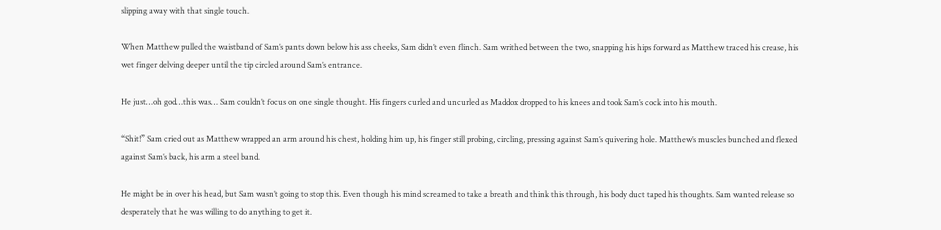slipping away with that single touch.

When Matthew pulled the waistband of Sam’s pants down below his ass cheeks, Sam didn’t even flinch. Sam writhed between the two, snapping his hips forward as Matthew traced his crease, his wet finger delving deeper until the tip circled around Sam’s entrance.

He just…oh god…this was… Sam couldn’t focus on one single thought. His fingers curled and uncurled as Maddox dropped to his knees and took Sam’s cock into his mouth.

“Shit!” Sam cried out as Matthew wrapped an arm around his chest, holding him up, his finger still probing, circling, pressing against Sam’s quivering hole. Matthew’s muscles bunched and flexed against Sam’s back, his arm a steel band.

He might be in over his head, but Sam wasn’t going to stop this. Even though his mind screamed to take a breath and think this through, his body duct taped his thoughts. Sam wanted release so desperately that he was willing to do anything to get it.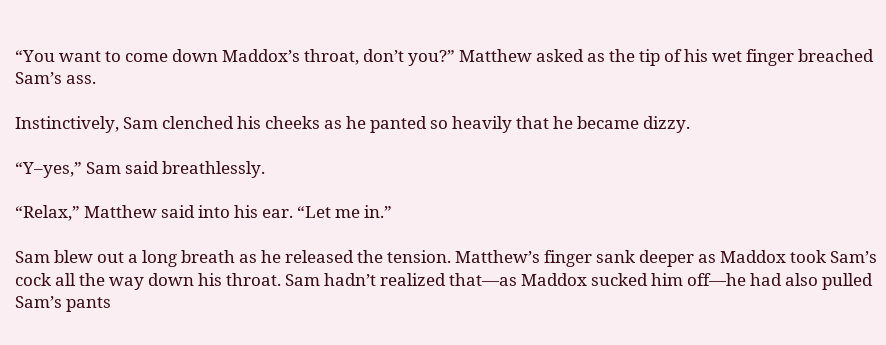“You want to come down Maddox’s throat, don’t you?” Matthew asked as the tip of his wet finger breached Sam’s ass.

Instinctively, Sam clenched his cheeks as he panted so heavily that he became dizzy.

“Y–yes,” Sam said breathlessly.

“Relax,” Matthew said into his ear. “Let me in.”

Sam blew out a long breath as he released the tension. Matthew’s finger sank deeper as Maddox took Sam’s cock all the way down his throat. Sam hadn’t realized that—as Maddox sucked him off—he had also pulled Sam’s pants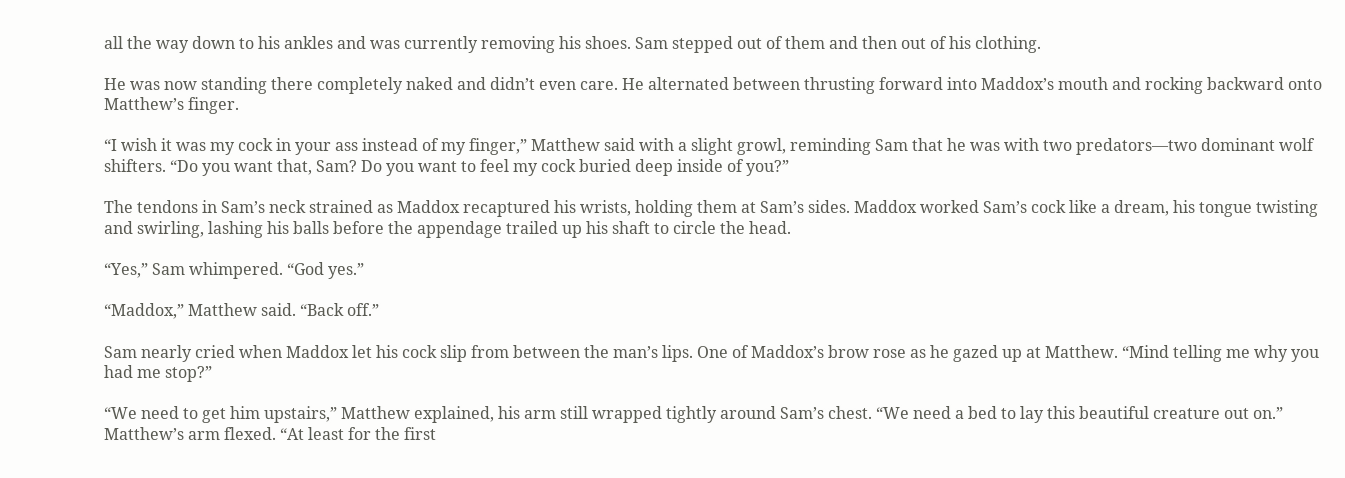all the way down to his ankles and was currently removing his shoes. Sam stepped out of them and then out of his clothing.

He was now standing there completely naked and didn’t even care. He alternated between thrusting forward into Maddox’s mouth and rocking backward onto Matthew’s finger.

“I wish it was my cock in your ass instead of my finger,” Matthew said with a slight growl, reminding Sam that he was with two predators—two dominant wolf shifters. “Do you want that, Sam? Do you want to feel my cock buried deep inside of you?”

The tendons in Sam’s neck strained as Maddox recaptured his wrists, holding them at Sam’s sides. Maddox worked Sam’s cock like a dream, his tongue twisting and swirling, lashing his balls before the appendage trailed up his shaft to circle the head.

“Yes,” Sam whimpered. “God yes.”

“Maddox,” Matthew said. “Back off.”

Sam nearly cried when Maddox let his cock slip from between the man’s lips. One of Maddox’s brow rose as he gazed up at Matthew. “Mind telling me why you had me stop?”

“We need to get him upstairs,” Matthew explained, his arm still wrapped tightly around Sam’s chest. “We need a bed to lay this beautiful creature out on.” Matthew’s arm flexed. “At least for the first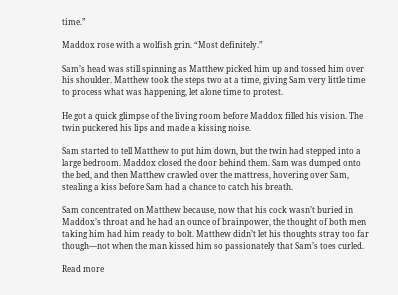time.”

Maddox rose with a wolfish grin. “Most definitely.”

Sam’s head was still spinning as Matthew picked him up and tossed him over his shoulder. Matthew took the steps two at a time, giving Sam very little time to process what was happening, let alone time to protest.

He got a quick glimpse of the living room before Maddox filled his vision. The twin puckered his lips and made a kissing noise.

Sam started to tell Matthew to put him down, but the twin had stepped into a large bedroom. Maddox closed the door behind them. Sam was dumped onto the bed, and then Matthew crawled over the mattress, hovering over Sam, stealing a kiss before Sam had a chance to catch his breath.

Sam concentrated on Matthew because, now that his cock wasn’t buried in Maddox’s throat and he had an ounce of brainpower, the thought of both men taking him had him ready to bolt. Matthew didn’t let his thoughts stray too far though—not when the man kissed him so passionately that Sam’s toes curled.

Read more